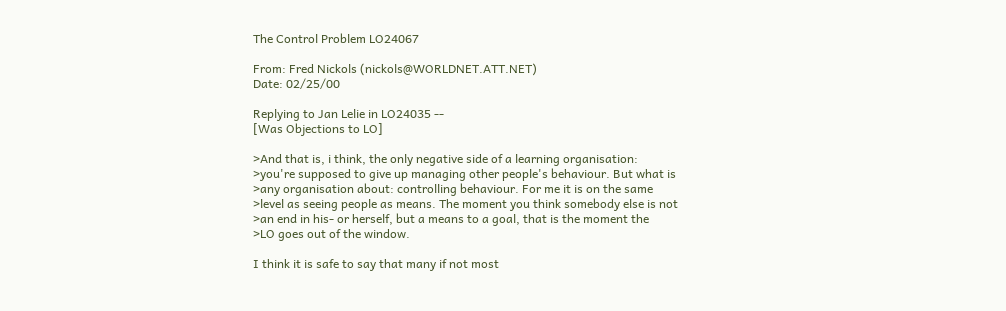The Control Problem LO24067

From: Fred Nickols (nickols@WORLDNET.ATT.NET)
Date: 02/25/00

Replying to Jan Lelie in LO24035 --
[Was Objections to LO]

>And that is, i think, the only negative side of a learning organisation:
>you're supposed to give up managing other people's behaviour. But what is
>any organisation about: controlling behaviour. For me it is on the same
>level as seeing people as means. The moment you think somebody else is not
>an end in his- or herself, but a means to a goal, that is the moment the
>LO goes out of the window.

I think it is safe to say that many if not most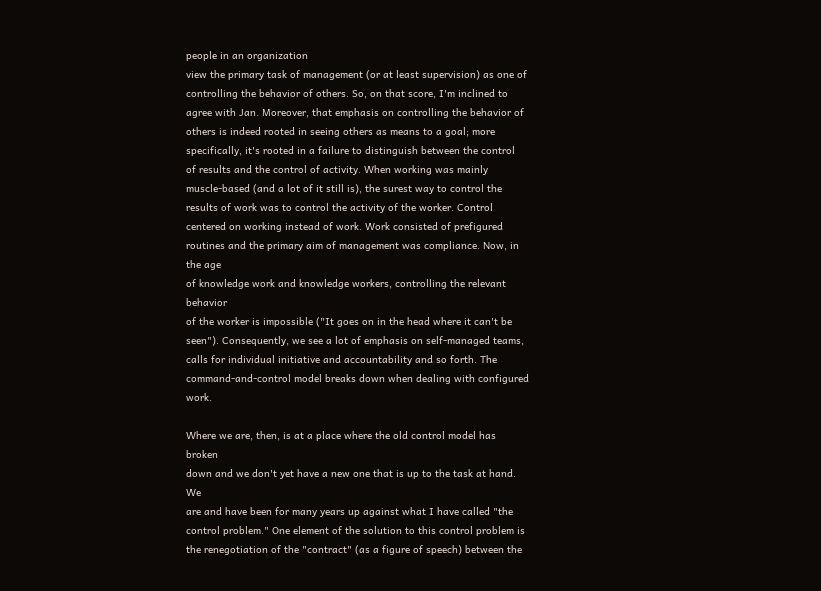people in an organization
view the primary task of management (or at least supervision) as one of
controlling the behavior of others. So, on that score, I'm inclined to
agree with Jan. Moreover, that emphasis on controlling the behavior of
others is indeed rooted in seeing others as means to a goal; more
specifically, it's rooted in a failure to distinguish between the control
of results and the control of activity. When working was mainly
muscle-based (and a lot of it still is), the surest way to control the
results of work was to control the activity of the worker. Control
centered on working instead of work. Work consisted of prefigured
routines and the primary aim of management was compliance. Now, in the age
of knowledge work and knowledge workers, controlling the relevant behavior
of the worker is impossible ("It goes on in the head where it can't be
seen"). Consequently, we see a lot of emphasis on self-managed teams,
calls for individual initiative and accountability and so forth. The
command-and-control model breaks down when dealing with configured work.

Where we are, then, is at a place where the old control model has broken
down and we don't yet have a new one that is up to the task at hand. We
are and have been for many years up against what I have called "the
control problem." One element of the solution to this control problem is
the renegotiation of the "contract" (as a figure of speech) between the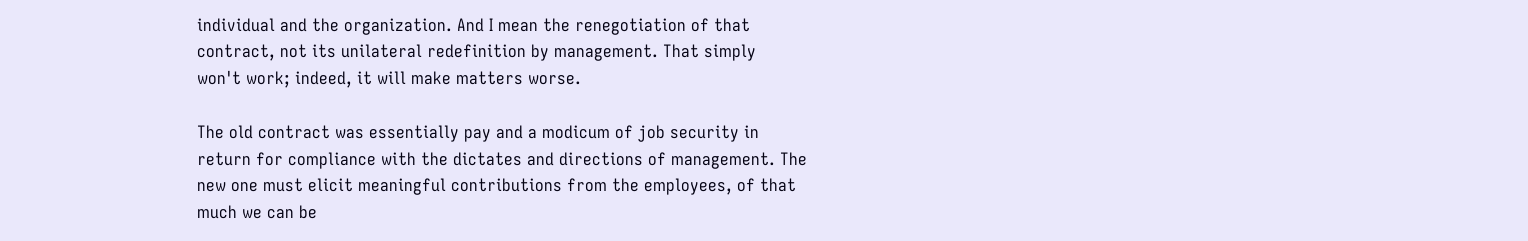individual and the organization. And I mean the renegotiation of that
contract, not its unilateral redefinition by management. That simply
won't work; indeed, it will make matters worse.

The old contract was essentially pay and a modicum of job security in
return for compliance with the dictates and directions of management. The
new one must elicit meaningful contributions from the employees, of that
much we can be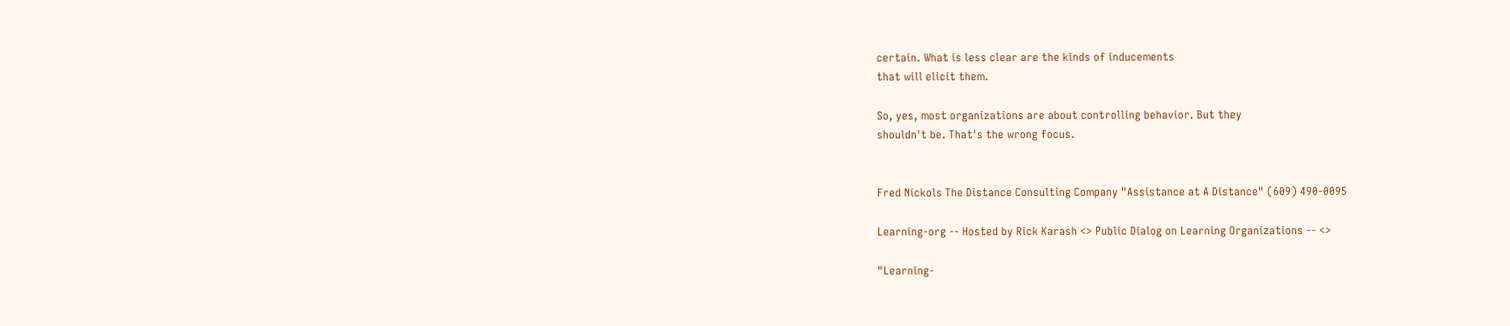certain. What is less clear are the kinds of inducements
that will elicit them.

So, yes, most organizations are about controlling behavior. But they
shouldn't be. That's the wrong focus.


Fred Nickols The Distance Consulting Company "Assistance at A Distance" (609) 490-0095

Learning-org -- Hosted by Rick Karash <> Public Dialog on Learning Organizations -- <>

"Learning-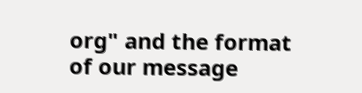org" and the format of our message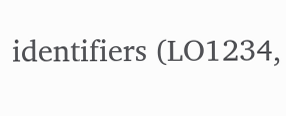identifiers (LO1234,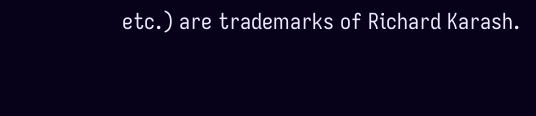etc.) are trademarks of Richard Karash.